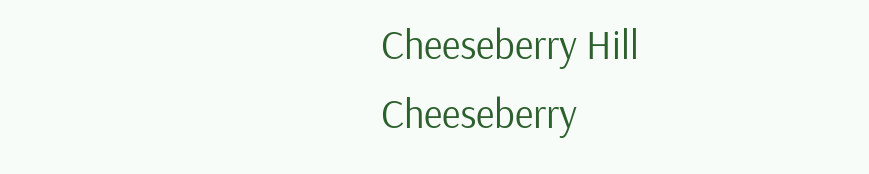Cheeseberry Hill
Cheeseberry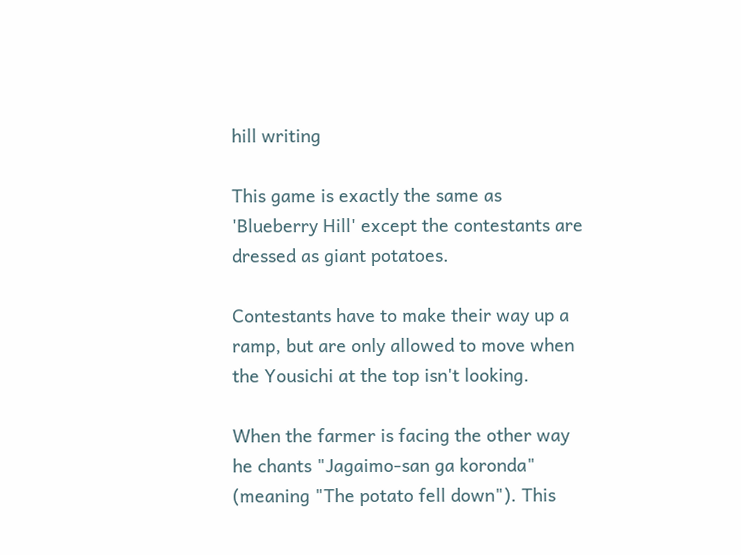hill writing

This game is exactly the same as 'Blueberry Hill' except the contestants are dressed as giant potatoes.

Contestants have to make their way up a ramp, but are only allowed to move when the Yousichi at the top isn't looking.

When the farmer is facing the other way he chants "Jagaimo-san ga koronda" (meaning "The potato fell down"). This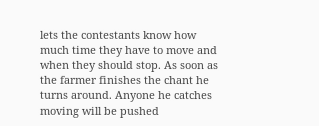lets the contestants know how much time they have to move and when they should stop. As soon as the farmer finishes the chant he turns around. Anyone he catches moving will be pushed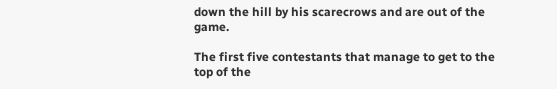down the hill by his scarecrows and are out of the game.

The first five contestants that manage to get to the top of the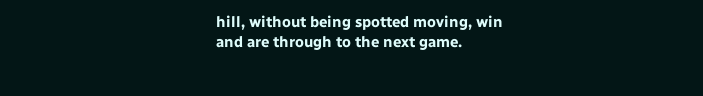hill, without being spotted moving, win and are through to the next game.